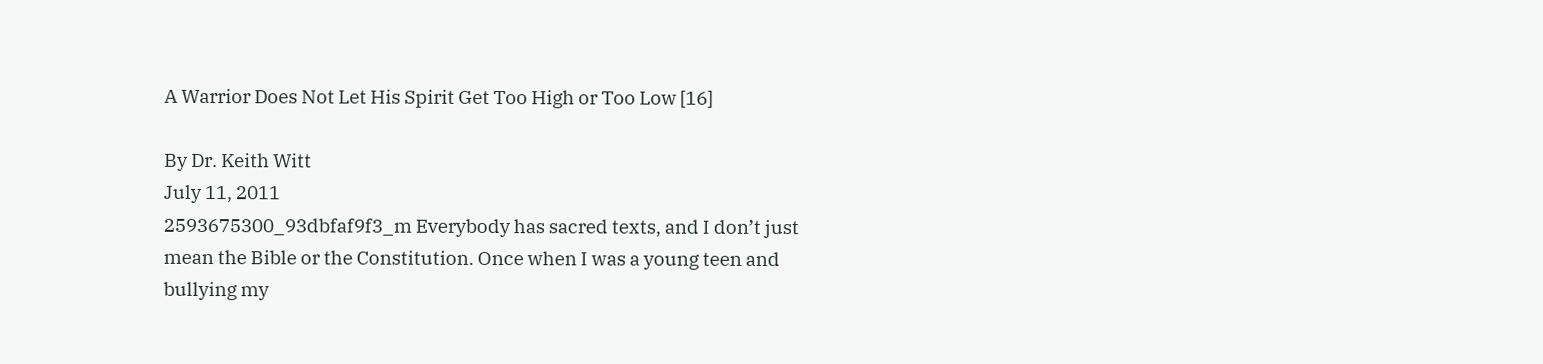A Warrior Does Not Let His Spirit Get Too High or Too Low [16]

By Dr. Keith Witt
July 11, 2011
2593675300_93dbfaf9f3_m Everybody has sacred texts, and I don’t just mean the Bible or the Constitution. Once when I was a young teen and bullying my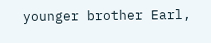younger brother Earl,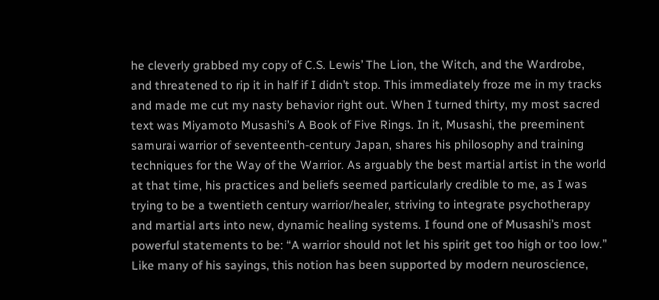he cleverly grabbed my copy of C.S. Lewis’ The Lion, the Witch, and the Wardrobe, and threatened to rip it in half if I didn’t stop. This immediately froze me in my tracks and made me cut my nasty behavior right out. When I turned thirty, my most sacred text was Miyamoto Musashi’s A Book of Five Rings. In it, Musashi, the preeminent samurai warrior of seventeenth-century Japan, shares his philosophy and training techniques for the Way of the Warrior. As arguably the best martial artist in the world at that time, his practices and beliefs seemed particularly credible to me, as I was trying to be a twentieth century warrior/healer, striving to integrate psychotherapy and martial arts into new, dynamic healing systems. I found one of Musashi’s most powerful statements to be: “A warrior should not let his spirit get too high or too low.” Like many of his sayings, this notion has been supported by modern neuroscience,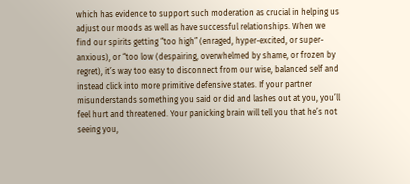which has evidence to support such moderation as crucial in helping us adjust our moods as well as have successful relationships. When we find our spirits getting “too high” (enraged, hyper-excited, or super-anxious), or “too low (despairing, overwhelmed by shame, or frozen by regret), it’s way too easy to disconnect from our wise, balanced self and instead click into more primitive defensive states. If your partner misunderstands something you said or did and lashes out at you, you’ll feel hurt and threatened. Your panicking brain will tell you that he’s not seeing you,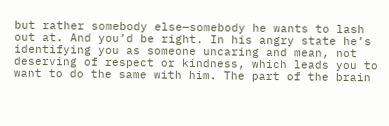but rather somebody else—somebody he wants to lash out at. And you’d be right. In his angry state he’s identifying you as someone uncaring and mean, not deserving of respect or kindness, which leads you to want to do the same with him. The part of the brain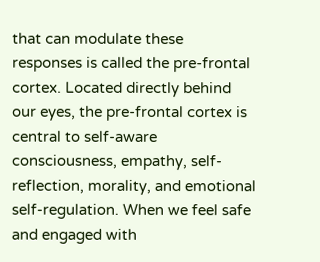that can modulate these responses is called the pre-frontal cortex. Located directly behind our eyes, the pre-frontal cortex is central to self-aware consciousness, empathy, self-reflection, morality, and emotional self-regulation. When we feel safe and engaged with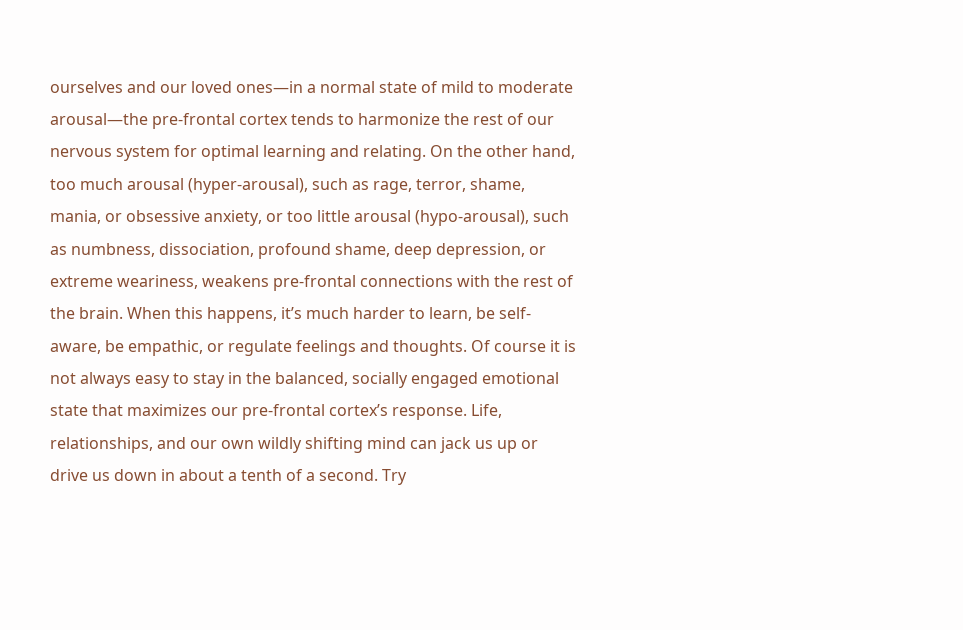ourselves and our loved ones—in a normal state of mild to moderate arousal—the pre-frontal cortex tends to harmonize the rest of our nervous system for optimal learning and relating. On the other hand, too much arousal (hyper-arousal), such as rage, terror, shame, mania, or obsessive anxiety, or too little arousal (hypo-arousal), such as numbness, dissociation, profound shame, deep depression, or extreme weariness, weakens pre-frontal connections with the rest of the brain. When this happens, it’s much harder to learn, be self-aware, be empathic, or regulate feelings and thoughts. Of course it is not always easy to stay in the balanced, socially engaged emotional state that maximizes our pre-frontal cortex’s response. Life, relationships, and our own wildly shifting mind can jack us up or drive us down in about a tenth of a second. Try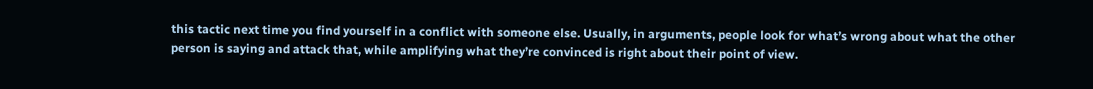this tactic next time you find yourself in a conflict with someone else. Usually, in arguments, people look for what’s wrong about what the other person is saying and attack that, while amplifying what they’re convinced is right about their point of view.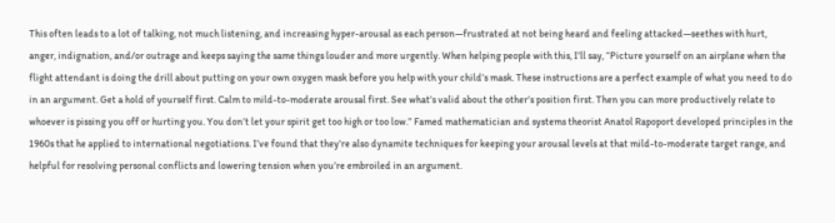This often leads to a lot of talking, not much listening, and increasing hyper-arousal as each person—frustrated at not being heard and feeling attacked—seethes with hurt, anger, indignation, and/or outrage and keeps saying the same things louder and more urgently. When helping people with this, I’ll say, “Picture yourself on an airplane when the flight attendant is doing the drill about putting on your own oxygen mask before you help with your child’s mask. These instructions are a perfect example of what you need to do in an argument. Get a hold of yourself first. Calm to mild-to-moderate arousal first. See what’s valid about the other’s position first. Then you can more productively relate to whoever is pissing you off or hurting you. You don’t let your spirit get too high or too low.” Famed mathematician and systems theorist Anatol Rapoport developed principles in the 1960s that he applied to international negotiations. I’ve found that they’re also dynamite techniques for keeping your arousal levels at that mild-to-moderate target range, and helpful for resolving personal conflicts and lowering tension when you’re embroiled in an argument.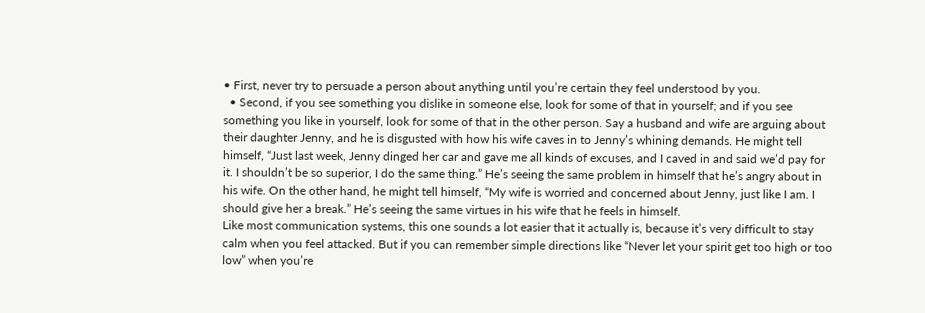• First, never try to persuade a person about anything until you’re certain they feel understood by you.
  • Second, if you see something you dislike in someone else, look for some of that in yourself; and if you see something you like in yourself, look for some of that in the other person. Say a husband and wife are arguing about their daughter Jenny, and he is disgusted with how his wife caves in to Jenny’s whining demands. He might tell himself, “Just last week, Jenny dinged her car and gave me all kinds of excuses, and I caved in and said we’d pay for it. I shouldn’t be so superior, I do the same thing.” He’s seeing the same problem in himself that he’s angry about in his wife. On the other hand, he might tell himself, “My wife is worried and concerned about Jenny, just like I am. I should give her a break.” He’s seeing the same virtues in his wife that he feels in himself.
Like most communication systems, this one sounds a lot easier that it actually is, because it’s very difficult to stay calm when you feel attacked. But if you can remember simple directions like “Never let your spirit get too high or too low” when you’re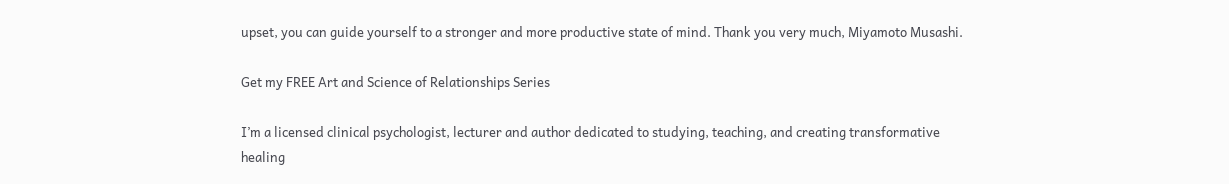upset, you can guide yourself to a stronger and more productive state of mind. Thank you very much, Miyamoto Musashi.

Get my FREE Art and Science of Relationships Series

I’m a licensed clinical psychologist, lecturer and author dedicated to studying, teaching, and creating transformative healing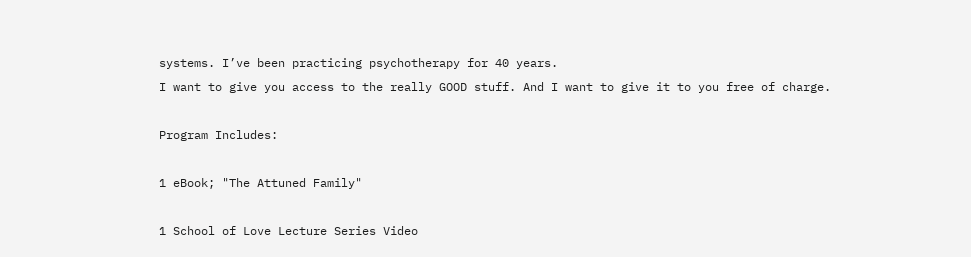systems. I’ve been practicing psychotherapy for 40 years.
I want to give you access to the really GOOD stuff. And I want to give it to you free of charge.

Program Includes:

1 eBook; "The Attuned Family"

1 School of Love Lecture Series Video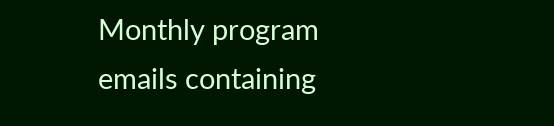Monthly program emails containing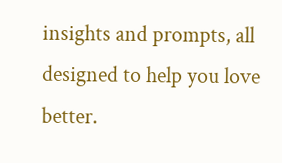insights and prompts, all designed to help you love better.